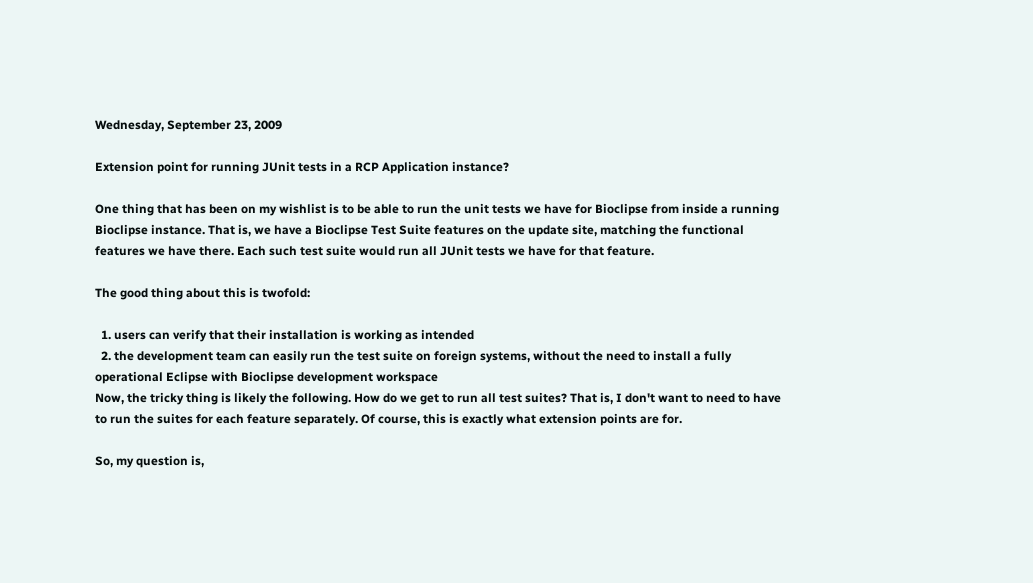Wednesday, September 23, 2009

Extension point for running JUnit tests in a RCP Application instance?

One thing that has been on my wishlist is to be able to run the unit tests we have for Bioclipse from inside a running Bioclipse instance. That is, we have a Bioclipse Test Suite features on the update site, matching the functional features we have there. Each such test suite would run all JUnit tests we have for that feature.

The good thing about this is twofold:

  1. users can verify that their installation is working as intended
  2. the development team can easily run the test suite on foreign systems, without the need to install a fully operational Eclipse with Bioclipse development workspace
Now, the tricky thing is likely the following. How do we get to run all test suites? That is, I don't want to need to have to run the suites for each feature separately. Of course, this is exactly what extension points are for.

So, my question is,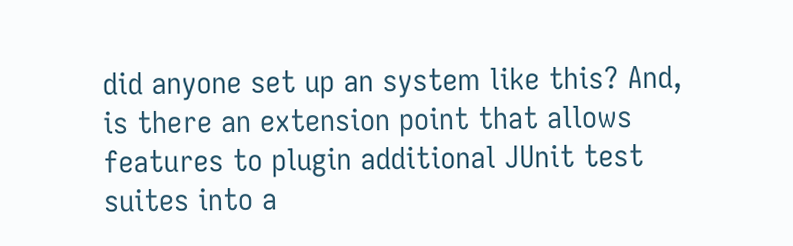did anyone set up an system like this? And, is there an extension point that allows features to plugin additional JUnit test suites into a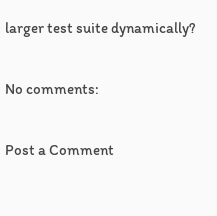larger test suite dynamically?

No comments:

Post a Comment